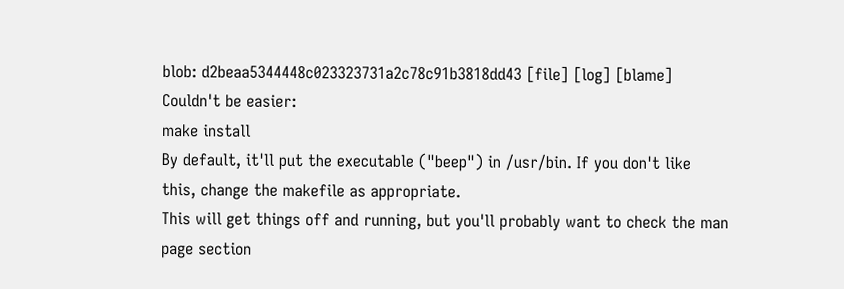blob: d2beaa5344448c023323731a2c78c91b3818dd43 [file] [log] [blame]
Couldn't be easier:
make install
By default, it'll put the executable ("beep") in /usr/bin. If you don't like
this, change the makefile as appropriate.
This will get things off and running, but you'll probably want to check the man
page section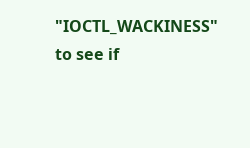"IOCTL_WACKINESS" to see if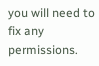you will need to fix any permissions.